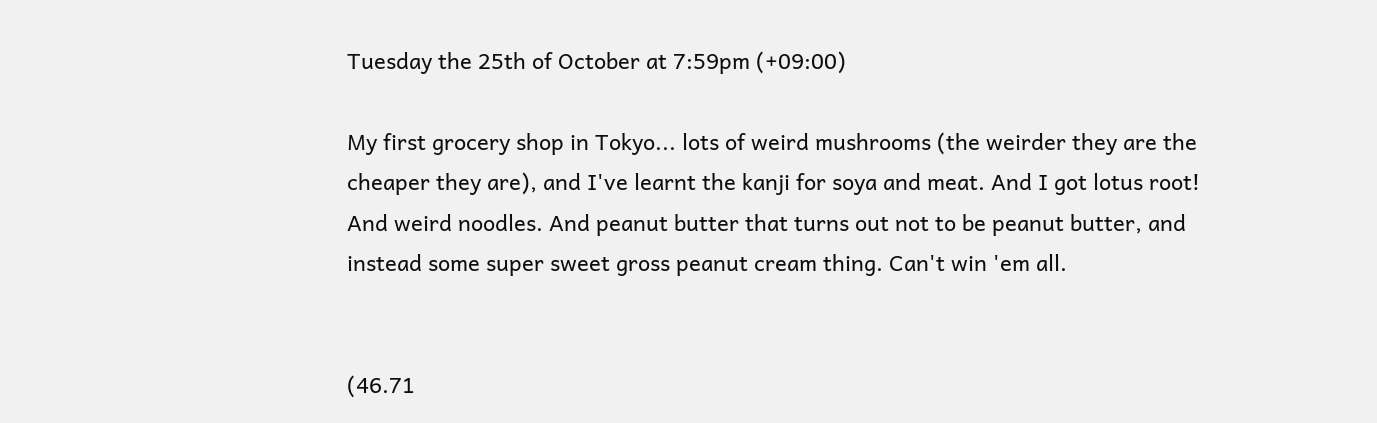Tuesday the 25th of October at 7:59pm (+09:00)

My first grocery shop in Tokyo... lots of weird mushrooms (the weirder they are the cheaper they are), and I've learnt the kanji for soya and meat. And I got lotus root! And weird noodles. And peanut butter that turns out not to be peanut butter, and instead some super sweet gross peanut cream thing. Can't win 'em all.


(46.71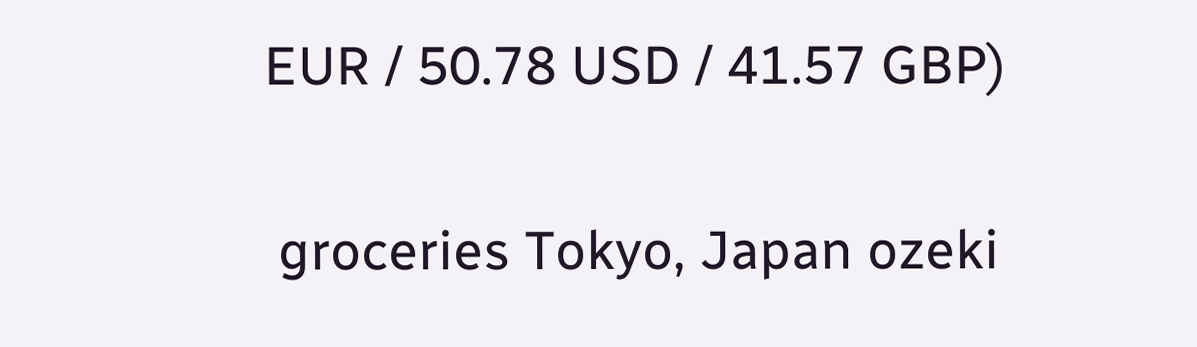EUR / 50.78 USD / 41.57 GBP)

 groceries Tokyo, Japan ozeki